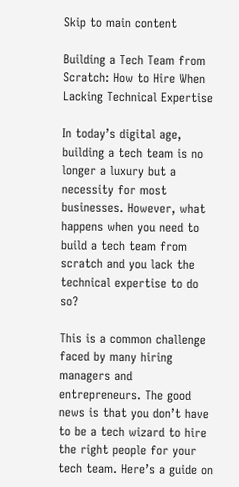Skip to main content

Building a Tech Team from Scratch: How to Hire When Lacking Technical Expertise

In today’s digital age, building a tech team is no longer a luxury but a necessity for most businesses. However, what happens when you need to build a tech team from scratch and you lack the technical expertise to do so?

This is a common challenge faced by many hiring managers and entrepreneurs. The good news is that you don’t have to be a tech wizard to hire the right people for your tech team. Here’s a guide on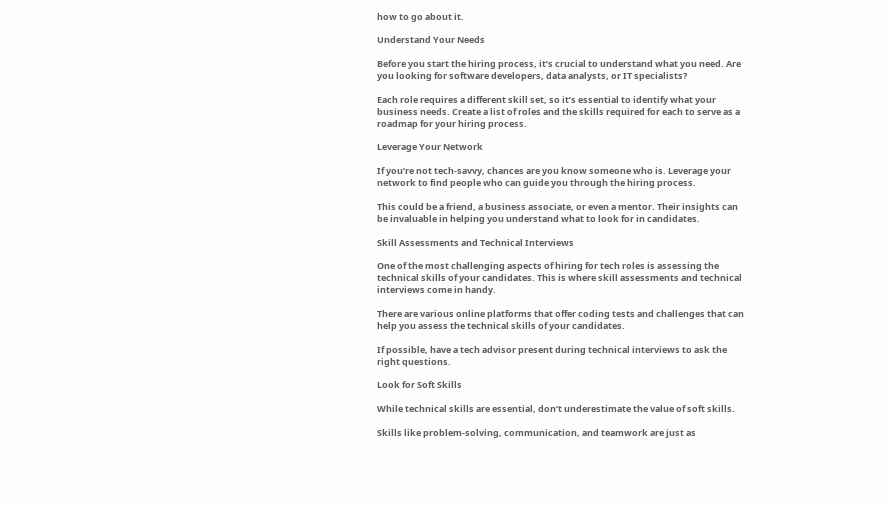how to go about it.

Understand Your Needs

Before you start the hiring process, it’s crucial to understand what you need. Are you looking for software developers, data analysts, or IT specialists?

Each role requires a different skill set, so it’s essential to identify what your business needs. Create a list of roles and the skills required for each to serve as a roadmap for your hiring process.

Leverage Your Network

If you’re not tech-savvy, chances are you know someone who is. Leverage your network to find people who can guide you through the hiring process.

This could be a friend, a business associate, or even a mentor. Their insights can be invaluable in helping you understand what to look for in candidates.

Skill Assessments and Technical Interviews

One of the most challenging aspects of hiring for tech roles is assessing the technical skills of your candidates. This is where skill assessments and technical interviews come in handy.

There are various online platforms that offer coding tests and challenges that can help you assess the technical skills of your candidates.

If possible, have a tech advisor present during technical interviews to ask the right questions.

Look for Soft Skills

While technical skills are essential, don’t underestimate the value of soft skills.

Skills like problem-solving, communication, and teamwork are just as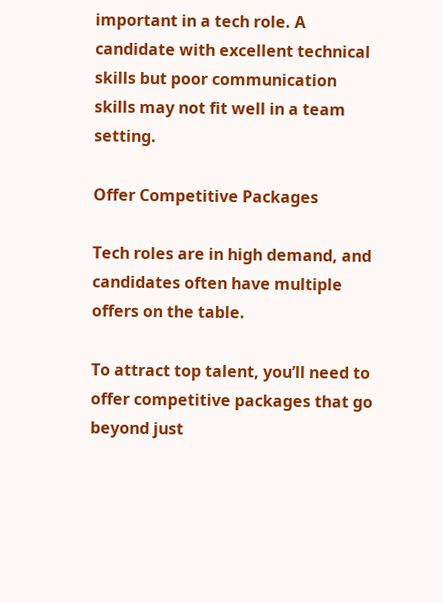important in a tech role. A candidate with excellent technical skills but poor communication skills may not fit well in a team setting.

Offer Competitive Packages

Tech roles are in high demand, and candidates often have multiple offers on the table.

To attract top talent, you’ll need to offer competitive packages that go beyond just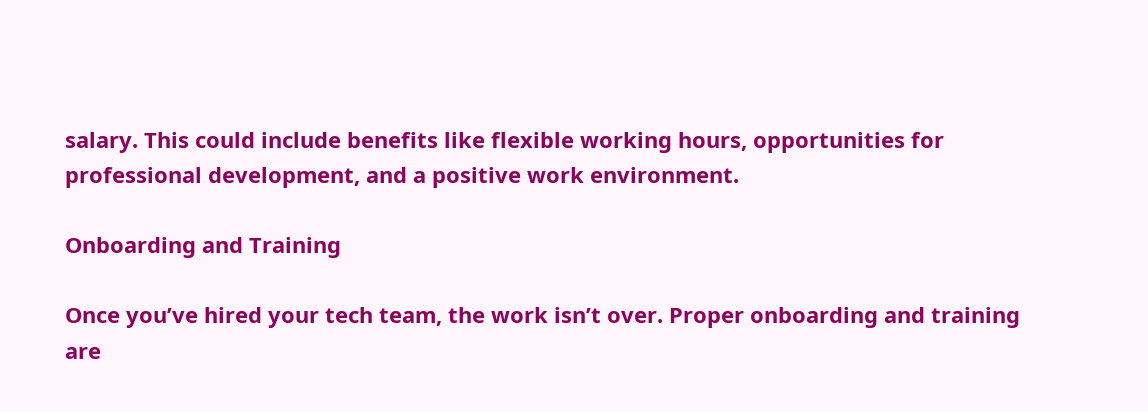salary. This could include benefits like flexible working hours, opportunities for professional development, and a positive work environment.

Onboarding and Training

Once you’ve hired your tech team, the work isn’t over. Proper onboarding and training are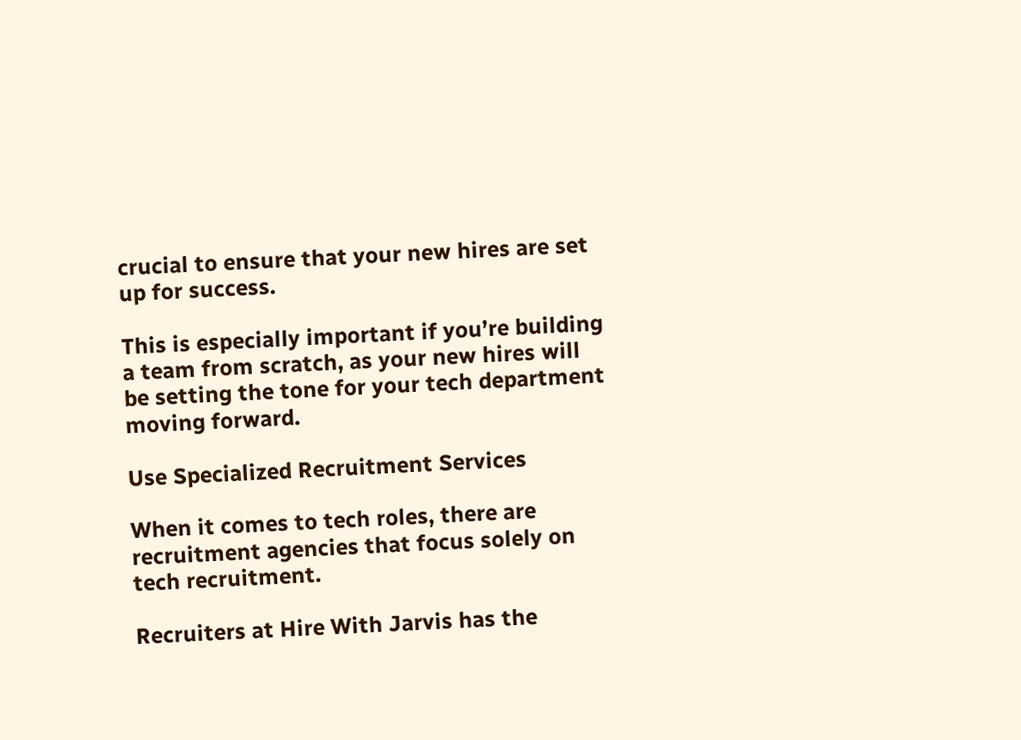crucial to ensure that your new hires are set up for success.

This is especially important if you’re building a team from scratch, as your new hires will be setting the tone for your tech department moving forward.

Use Specialized Recruitment Services

When it comes to tech roles, there are recruitment agencies that focus solely on tech recruitment.

Recruiters at Hire With Jarvis has the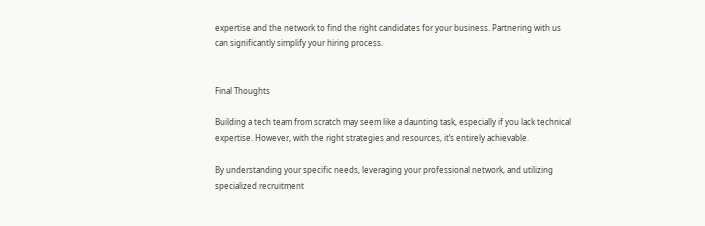expertise and the network to find the right candidates for your business. Partnering with us can significantly simplify your hiring process.


Final Thoughts

Building a tech team from scratch may seem like a daunting task, especially if you lack technical expertise. However, with the right strategies and resources, it’s entirely achievable.

By understanding your specific needs, leveraging your professional network, and utilizing specialized recruitment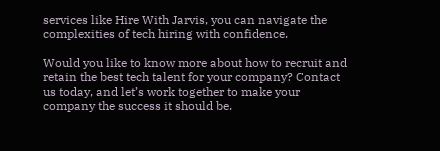services like Hire With Jarvis, you can navigate the complexities of tech hiring with confidence.

Would you like to know more about how to recruit and retain the best tech talent for your company? Contact us today, and let’s work together to make your company the success it should be.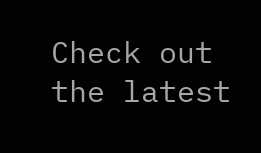Check out the latest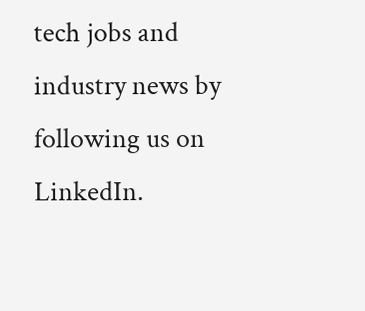tech jobs and industry news by following us on LinkedIn.